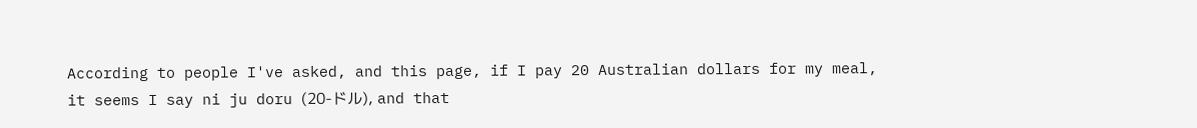According to people I've asked, and this page, if I pay 20 Australian dollars for my meal, it seems I say ni ju doru (20-ドル), and that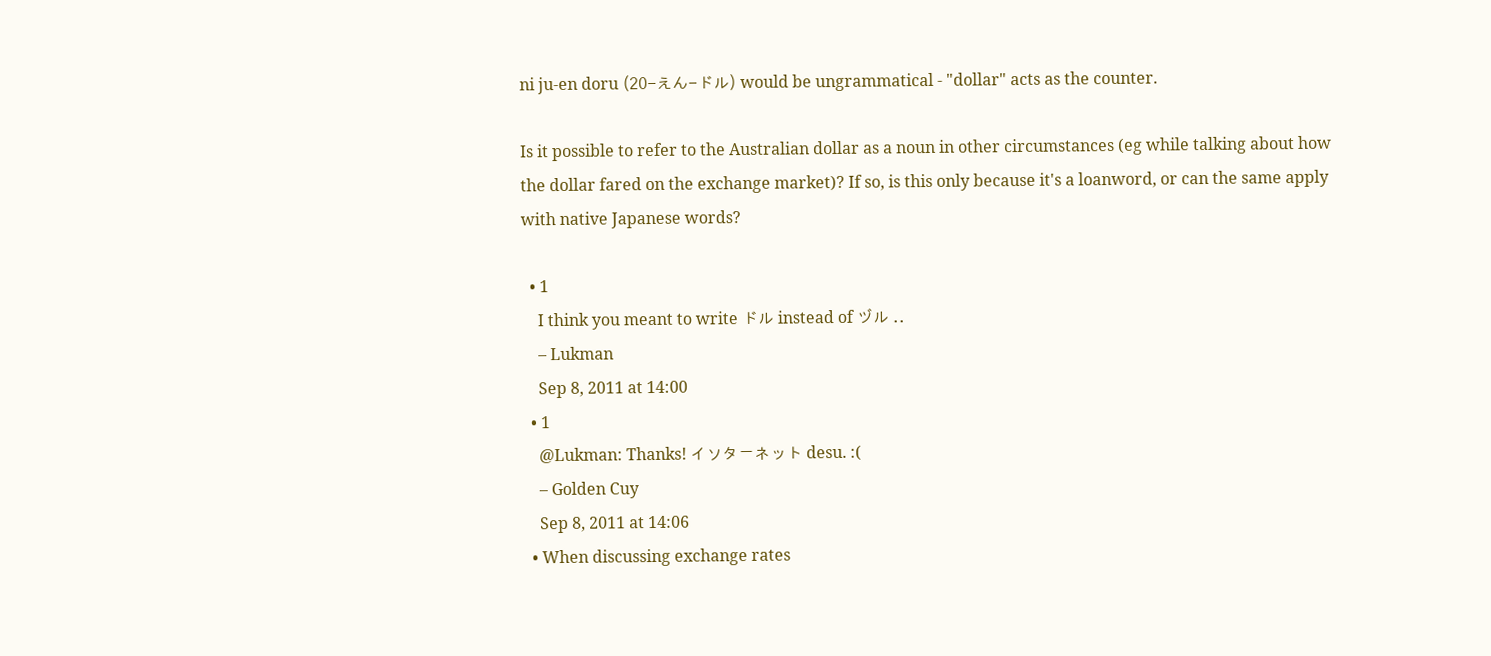ni ju-en doru (20-えん-ドル) would be ungrammatical - "dollar" acts as the counter.

Is it possible to refer to the Australian dollar as a noun in other circumstances (eg while talking about how the dollar fared on the exchange market)? If so, is this only because it's a loanword, or can the same apply with native Japanese words?

  • 1
    I think you meant to write ドル instead of ヅル ..
    – Lukman
    Sep 8, 2011 at 14:00
  • 1
    @Lukman: Thanks! イソターネット desu. :(
    – Golden Cuy
    Sep 8, 2011 at 14:06
  • When discussing exchange rates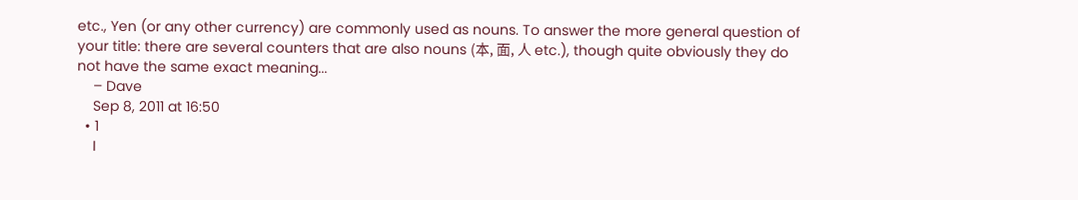etc., Yen (or any other currency) are commonly used as nouns. To answer the more general question of your title: there are several counters that are also nouns (本, 面, 人 etc.), though quite obviously they do not have the same exact meaning...
    – Dave
    Sep 8, 2011 at 16:50
  • 1
    I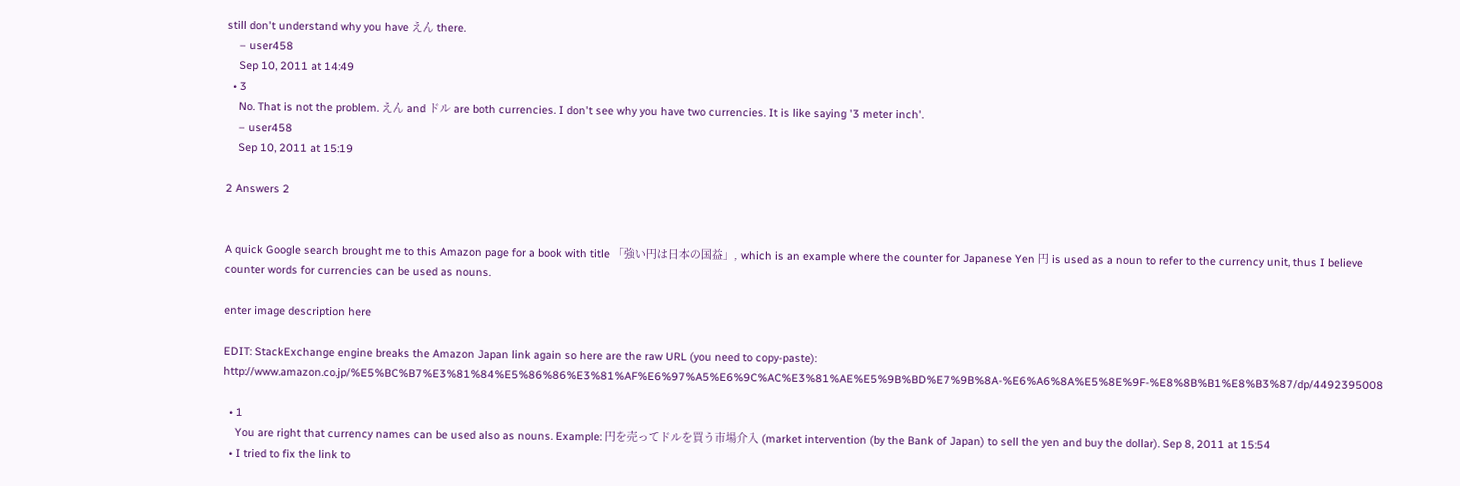still don't understand why you have えん there.
    – user458
    Sep 10, 2011 at 14:49
  • 3
    No. That is not the problem. えん and ドル are both currencies. I don't see why you have two currencies. It is like saying '3 meter inch'.
    – user458
    Sep 10, 2011 at 15:19

2 Answers 2


A quick Google search brought me to this Amazon page for a book with title 「強い円は日本の国益」, which is an example where the counter for Japanese Yen 円 is used as a noun to refer to the currency unit, thus I believe counter words for currencies can be used as nouns.

enter image description here

EDIT: StackExchange engine breaks the Amazon Japan link again so here are the raw URL (you need to copy-paste): http://www.amazon.co.jp/%E5%BC%B7%E3%81%84%E5%86%86%E3%81%AF%E6%97%A5%E6%9C%AC%E3%81%AE%E5%9B%BD%E7%9B%8A-%E6%A6%8A%E5%8E%9F-%E8%8B%B1%E8%B3%87/dp/4492395008

  • 1
    You are right that currency names can be used also as nouns. Example: 円を売ってドルを買う市場介入 (market intervention (by the Bank of Japan) to sell the yen and buy the dollar). Sep 8, 2011 at 15:54
  • I tried to fix the link to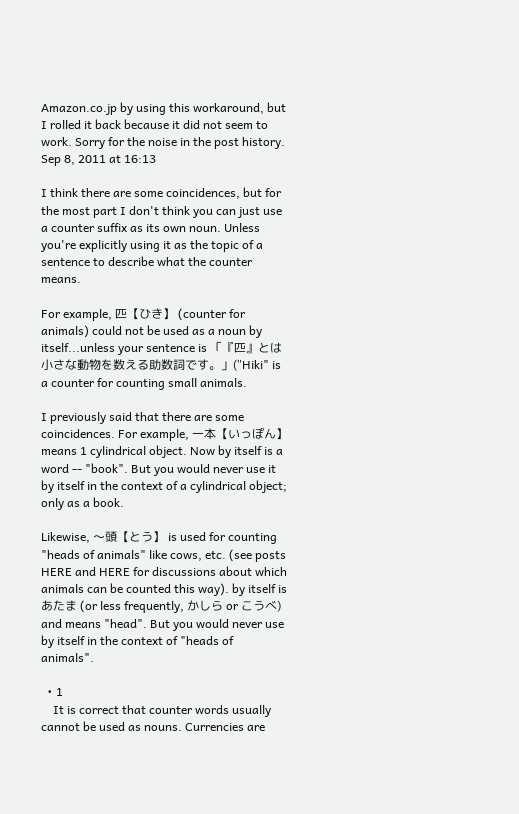Amazon.co.jp by using this workaround, but I rolled it back because it did not seem to work. Sorry for the noise in the post history. Sep 8, 2011 at 16:13

I think there are some coincidences, but for the most part I don't think you can just use a counter suffix as its own noun. Unless you're explicitly using it as the topic of a sentence to describe what the counter means.

For example, 匹【ひき】 (counter for animals) could not be used as a noun by itself...unless your sentence is 「『匹』とは小さな動物を数える助数詞です。」("Hiki" is a counter for counting small animals.

I previously said that there are some coincidences. For example, 一本【いっぽん】 means 1 cylindrical object. Now by itself is a word -- "book". But you would never use it by itself in the context of a cylindrical object; only as a book.

Likewise, 〜頭【とう】 is used for counting "heads of animals" like cows, etc. (see posts HERE and HERE for discussions about which animals can be counted this way). by itself is あたま (or less frequently, かしら or こうべ) and means "head". But you would never use by itself in the context of "heads of animals".

  • 1
    It is correct that counter words usually cannot be used as nouns. Currencies are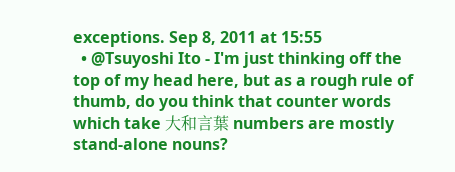exceptions. Sep 8, 2011 at 15:55
  • @Tsuyoshi Ito - I'm just thinking off the top of my head here, but as a rough rule of thumb, do you think that counter words which take 大和言葉 numbers are mostly stand-alone nouns?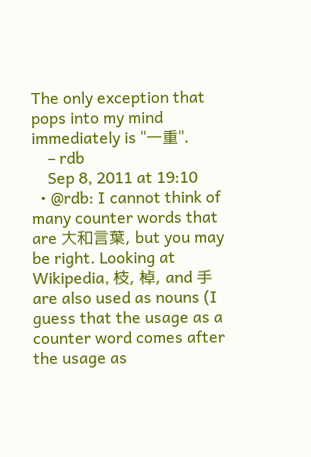The only exception that pops into my mind immediately is "一重".
    – rdb
    Sep 8, 2011 at 19:10
  • @rdb: I cannot think of many counter words that are 大和言葉, but you may be right. Looking at Wikipedia, 枝, 棹, and 手 are also used as nouns (I guess that the usage as a counter word comes after the usage as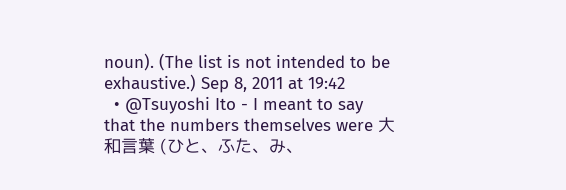noun). (The list is not intended to be exhaustive.) Sep 8, 2011 at 19:42
  • @Tsuyoshi Ito - I meant to say that the numbers themselves were 大和言葉 (ひと、ふた、み、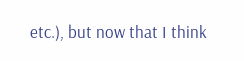etc.), but now that I think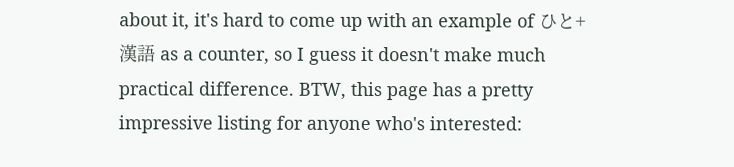about it, it's hard to come up with an example of ひと+漢語 as a counter, so I guess it doesn't make much practical difference. BTW, this page has a pretty impressive listing for anyone who's interested: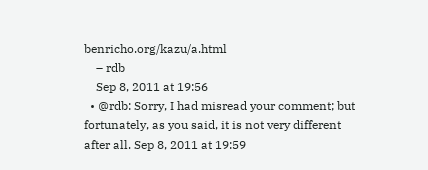benricho.org/kazu/a.html
    – rdb
    Sep 8, 2011 at 19:56
  • @rdb: Sorry, I had misread your comment; but fortunately, as you said, it is not very different after all. Sep 8, 2011 at 19:59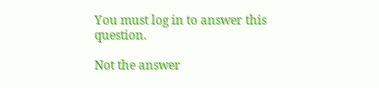You must log in to answer this question.

Not the answer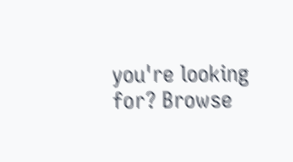you're looking for? Browse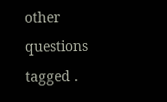other questions tagged .